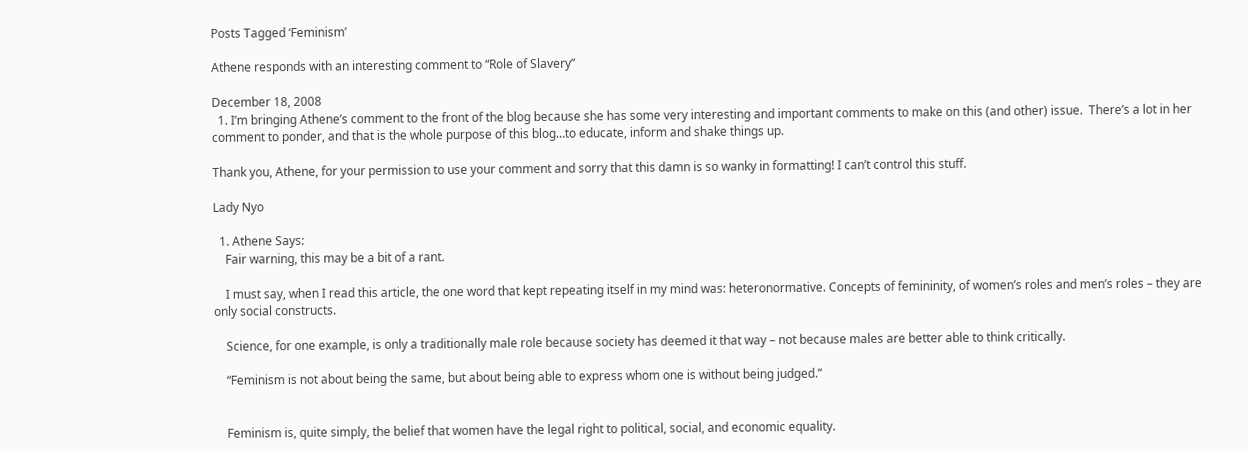Posts Tagged ‘Feminism’

Athene responds with an interesting comment to “Role of Slavery”

December 18, 2008
  1. I’m bringing Athene’s comment to the front of the blog because she has some very interesting and important comments to make on this (and other) issue.  There’s a lot in her comment to ponder, and that is the whole purpose of this blog…to educate, inform and shake things up.

Thank you, Athene, for your permission to use your comment and sorry that this damn is so wanky in formatting! I can’t control this stuff.

Lady Nyo

  1. Athene Says:
    Fair warning, this may be a bit of a rant.

    I must say, when I read this article, the one word that kept repeating itself in my mind was: heteronormative. Concepts of femininity, of women’s roles and men’s roles – they are only social constructs.

    Science, for one example, is only a traditionally male role because society has deemed it that way – not because males are better able to think critically.

    “Feminism is not about being the same, but about being able to express whom one is without being judged.”


    Feminism is, quite simply, the belief that women have the legal right to political, social, and economic equality.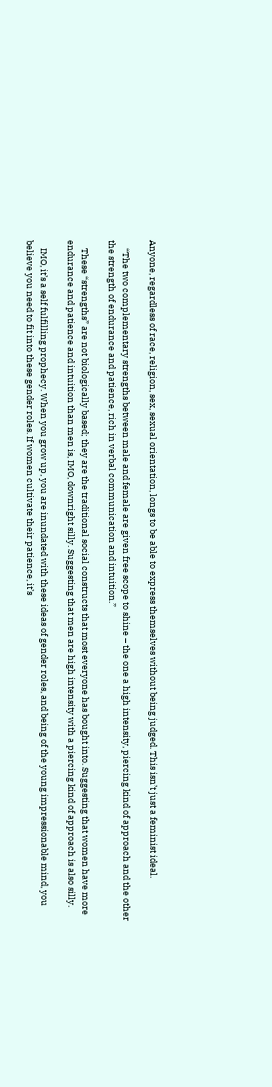Anyone, regardless of race, religion, sex, sexual orientation, longs to be able to express themselves without being judged. This isn’t just a feminist ideal.

    “The two complementary strengths between male and female are given free scope to shine – the one a high intensity, piercing kind of approach and the other the strength of endurance and patience, rich in verbal communication and intuition.”

    These “strengths” are not biologically based; they are the traditional social constructs that most everyone has bought into. Suggesting that women have more endurance and patience and intuition than men is, IMO, downright silly. Suggesting that men are high intensity with a piercing kind of approach is also silly.

    IMO, it’s a self fulfilling prophecy. When you grow up, you are inundated with these ideas of gender roles, and being of the young impressionable mind, you believe you need to fit into these gender roles. If women cultivate their patience, it’s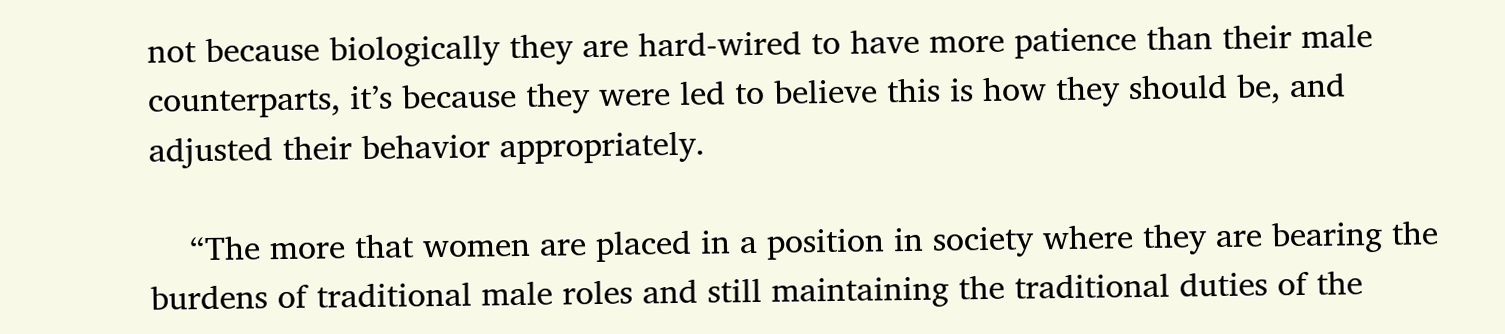not because biologically they are hard-wired to have more patience than their male counterparts, it’s because they were led to believe this is how they should be, and adjusted their behavior appropriately.

    “The more that women are placed in a position in society where they are bearing the burdens of traditional male roles and still maintaining the traditional duties of the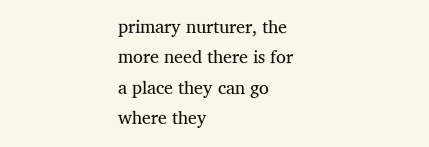primary nurturer, the more need there is for a place they can go where they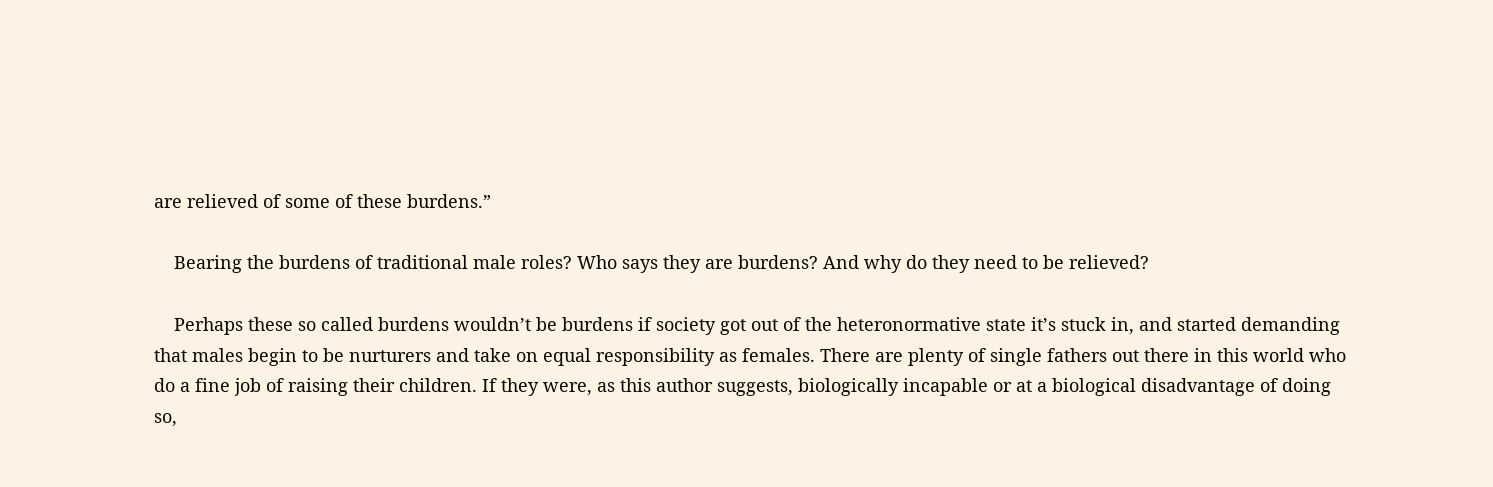are relieved of some of these burdens.”

    Bearing the burdens of traditional male roles? Who says they are burdens? And why do they need to be relieved?

    Perhaps these so called burdens wouldn’t be burdens if society got out of the heteronormative state it’s stuck in, and started demanding that males begin to be nurturers and take on equal responsibility as females. There are plenty of single fathers out there in this world who do a fine job of raising their children. If they were, as this author suggests, biologically incapable or at a biological disadvantage of doing so,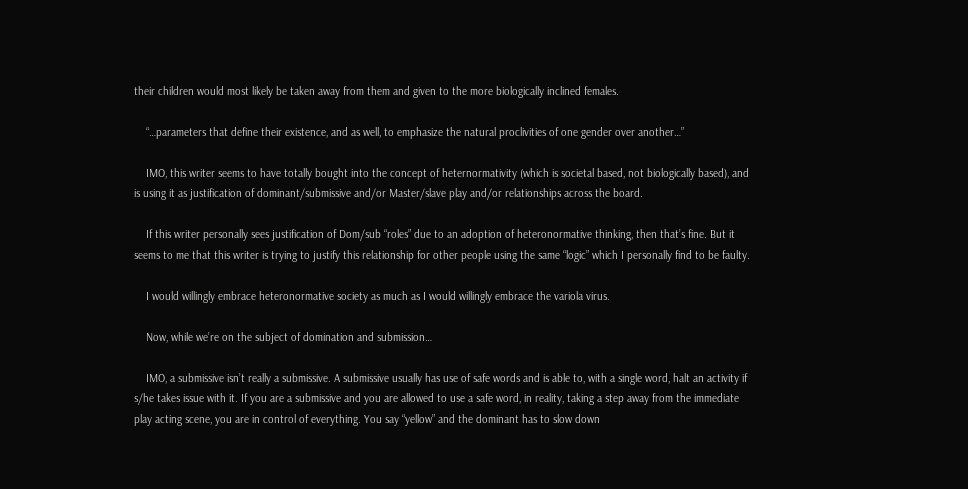their children would most likely be taken away from them and given to the more biologically inclined females.

    “…parameters that define their existence, and as well, to emphasize the natural proclivities of one gender over another…”

    IMO, this writer seems to have totally bought into the concept of heternormativity (which is societal based, not biologically based), and is using it as justification of dominant/submissive and/or Master/slave play and/or relationships across the board.

    If this writer personally sees justification of Dom/sub “roles” due to an adoption of heteronormative thinking, then that’s fine. But it seems to me that this writer is trying to justify this relationship for other people using the same “logic” which I personally find to be faulty.

    I would willingly embrace heteronormative society as much as I would willingly embrace the variola virus.

    Now, while we’re on the subject of domination and submission…

    IMO, a submissive isn’t really a submissive. A submissive usually has use of safe words and is able to, with a single word, halt an activity if s/he takes issue with it. If you are a submissive and you are allowed to use a safe word, in reality, taking a step away from the immediate play acting scene, you are in control of everything. You say “yellow” and the dominant has to slow down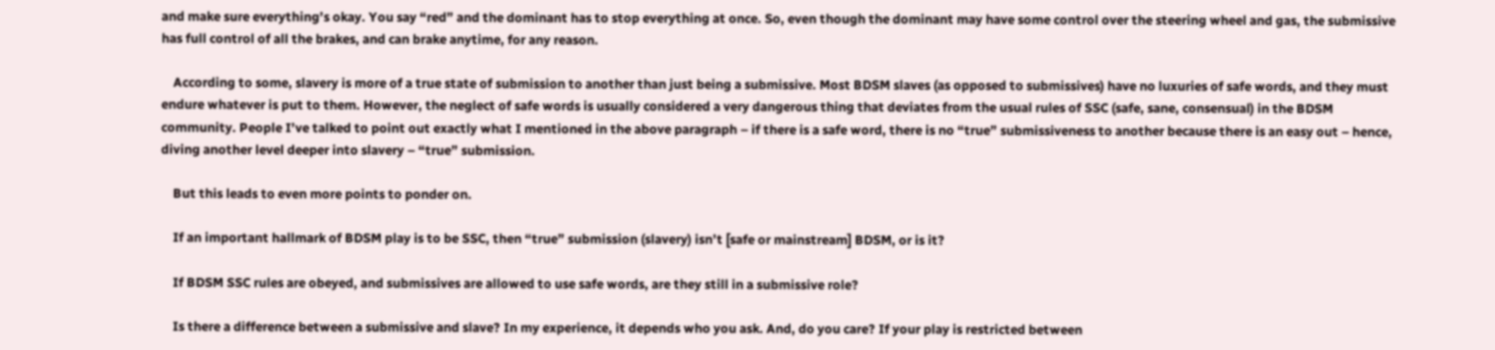and make sure everything’s okay. You say “red” and the dominant has to stop everything at once. So, even though the dominant may have some control over the steering wheel and gas, the submissive has full control of all the brakes, and can brake anytime, for any reason.

    According to some, slavery is more of a true state of submission to another than just being a submissive. Most BDSM slaves (as opposed to submissives) have no luxuries of safe words, and they must endure whatever is put to them. However, the neglect of safe words is usually considered a very dangerous thing that deviates from the usual rules of SSC (safe, sane, consensual) in the BDSM community. People I’ve talked to point out exactly what I mentioned in the above paragraph – if there is a safe word, there is no “true” submissiveness to another because there is an easy out – hence, diving another level deeper into slavery – “true” submission.

    But this leads to even more points to ponder on.

    If an important hallmark of BDSM play is to be SSC, then “true” submission (slavery) isn’t [safe or mainstream] BDSM, or is it?

    If BDSM SSC rules are obeyed, and submissives are allowed to use safe words, are they still in a submissive role?

    Is there a difference between a submissive and slave? In my experience, it depends who you ask. And, do you care? If your play is restricted between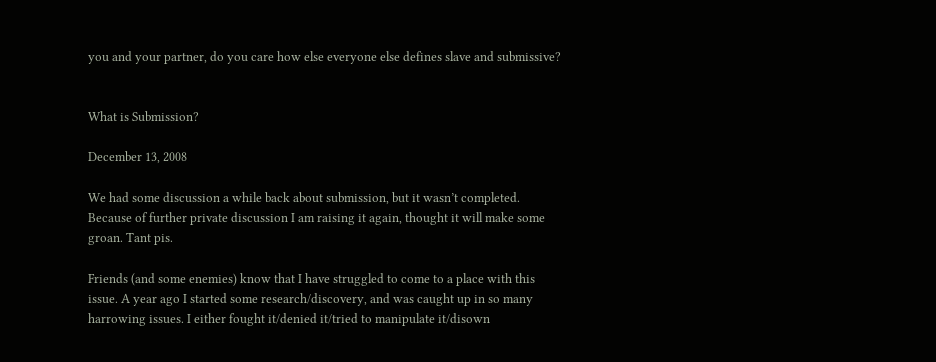you and your partner, do you care how else everyone else defines slave and submissive?


What is Submission?

December 13, 2008

We had some discussion a while back about submission, but it wasn’t completed. Because of further private discussion I am raising it again, thought it will make some groan. Tant pis.

Friends (and some enemies) know that I have struggled to come to a place with this issue. A year ago I started some research/discovery, and was caught up in so many harrowing issues. I either fought it/denied it/tried to manipulate it/disown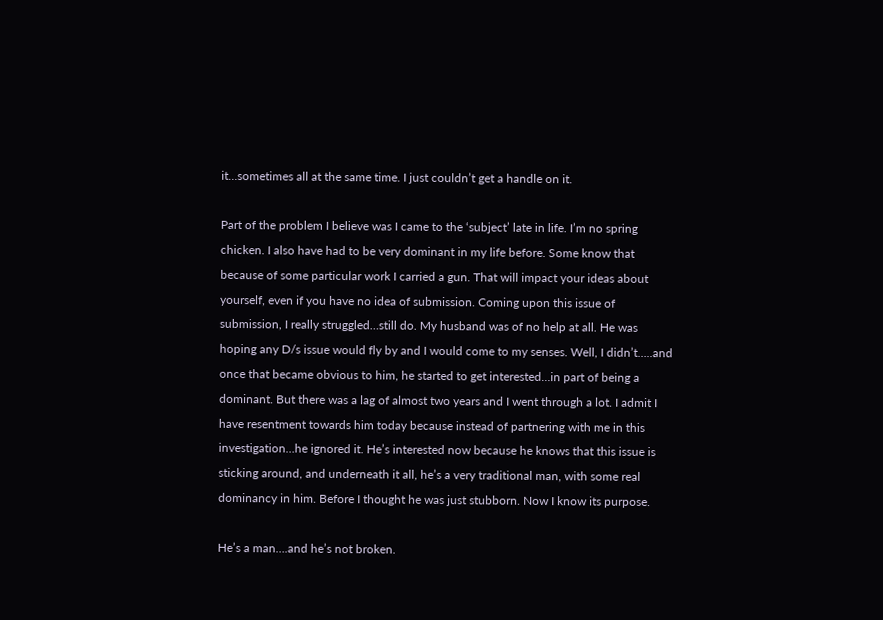it…sometimes all at the same time. I just couldn’t get a handle on it.

Part of the problem I believe was I came to the ‘subject’ late in life. I’m no spring chicken. I also have had to be very dominant in my life before. Some know that because of some particular work I carried a gun. That will impact your ideas about yourself, even if you have no idea of submission. Coming upon this issue of submission, I really struggled…still do. My husband was of no help at all. He was hoping any D/s issue would fly by and I would come to my senses. Well, I didn’t…..and once that became obvious to him, he started to get interested…in part of being a dominant. But there was a lag of almost two years and I went through a lot. I admit I have resentment towards him today because instead of partnering with me in this investigation…he ignored it. He’s interested now because he knows that this issue is sticking around, and underneath it all, he’s a very traditional man, with some real dominancy in him. Before I thought he was just stubborn. Now I know its purpose.

He’s a man….and he’s not broken.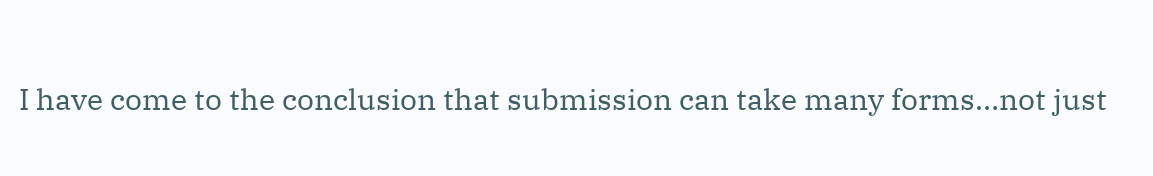I have come to the conclusion that submission can take many forms…not just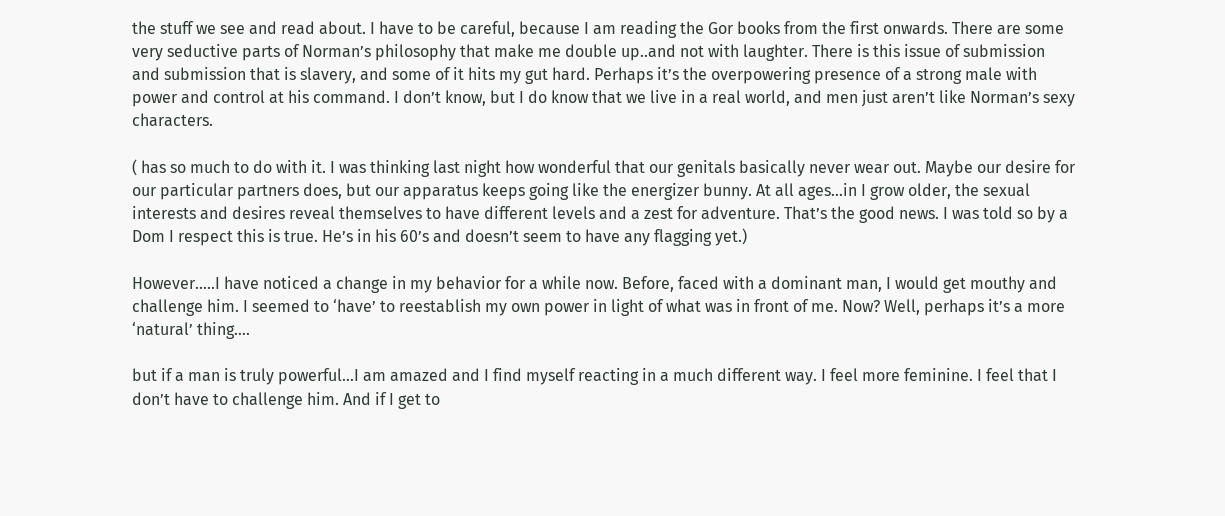the stuff we see and read about. I have to be careful, because I am reading the Gor books from the first onwards. There are some very seductive parts of Norman’s philosophy that make me double up..and not with laughter. There is this issue of submission and submission that is slavery, and some of it hits my gut hard. Perhaps it’s the overpowering presence of a strong male with power and control at his command. I don’t know, but I do know that we live in a real world, and men just aren’t like Norman’s sexy characters.

( has so much to do with it. I was thinking last night how wonderful that our genitals basically never wear out. Maybe our desire for our particular partners does, but our apparatus keeps going like the energizer bunny. At all ages…in I grow older, the sexual interests and desires reveal themselves to have different levels and a zest for adventure. That’s the good news. I was told so by a Dom I respect this is true. He’s in his 60’s and doesn’t seem to have any flagging yet.)

However…..I have noticed a change in my behavior for a while now. Before, faced with a dominant man, I would get mouthy and challenge him. I seemed to ‘have’ to reestablish my own power in light of what was in front of me. Now? Well, perhaps it’s a more ‘natural’ thing….

but if a man is truly powerful…I am amazed and I find myself reacting in a much different way. I feel more feminine. I feel that I don’t have to challenge him. And if I get to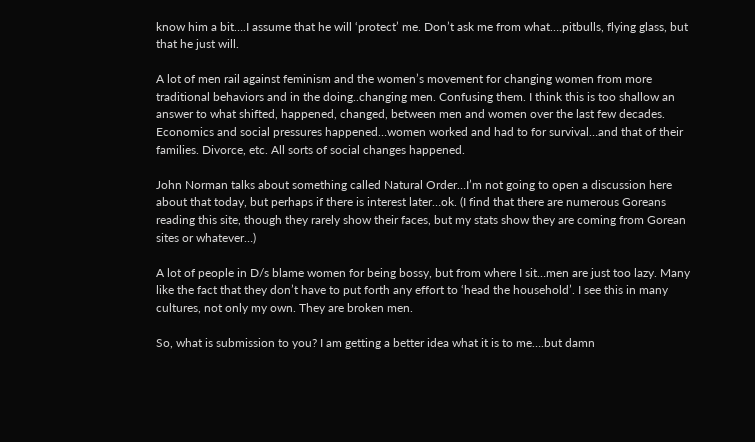know him a bit….I assume that he will ‘protect’ me. Don’t ask me from what….pitbulls, flying glass, but that he just will.

A lot of men rail against feminism and the women’s movement for changing women from more traditional behaviors and in the doing..changing men. Confusing them. I think this is too shallow an answer to what shifted, happened, changed, between men and women over the last few decades. Economics and social pressures happened…women worked and had to for survival…and that of their families. Divorce, etc. All sorts of social changes happened.

John Norman talks about something called Natural Order…I’m not going to open a discussion here about that today, but perhaps if there is interest later…ok. (I find that there are numerous Goreans reading this site, though they rarely show their faces, but my stats show they are coming from Gorean sites or whatever…)

A lot of people in D/s blame women for being bossy, but from where I sit…men are just too lazy. Many like the fact that they don’t have to put forth any effort to ‘head the household’. I see this in many cultures, not only my own. They are broken men.

So, what is submission to you? I am getting a better idea what it is to me….but damn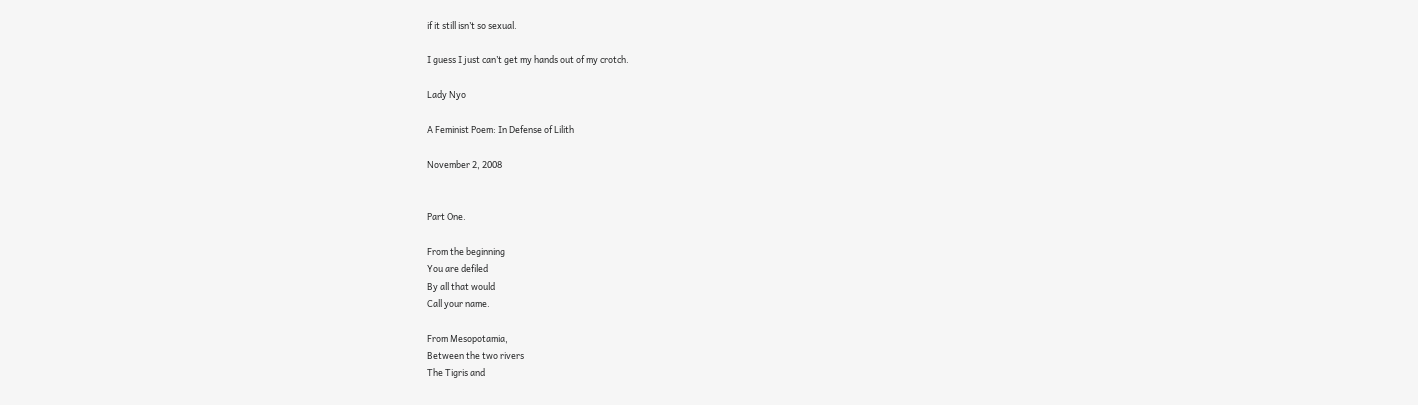if it still isn’t so sexual.

I guess I just can’t get my hands out of my crotch.

Lady Nyo

A Feminist Poem: In Defense of Lilith

November 2, 2008


Part One.

From the beginning
You are defiled
By all that would
Call your name.

From Mesopotamia,
Between the two rivers
The Tigris and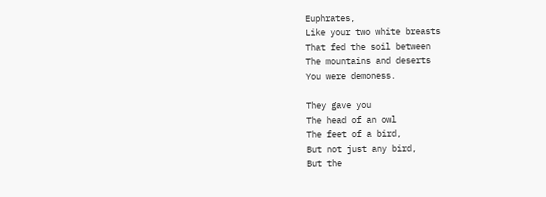Euphrates,
Like your two white breasts
That fed the soil between
The mountains and deserts
You were demoness.

They gave you
The head of an owl
The feet of a bird,
But not just any bird,
But the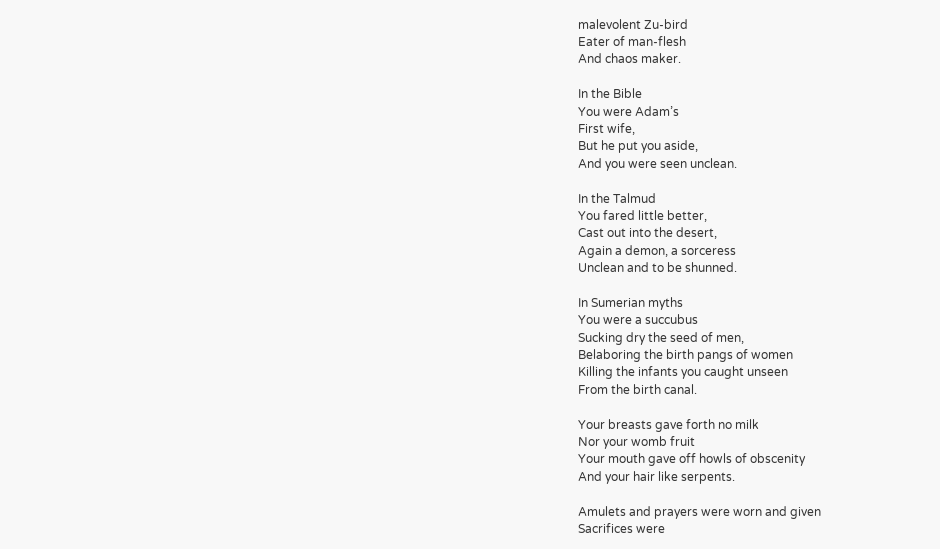malevolent Zu-bird
Eater of man-flesh
And chaos maker.

In the Bible
You were Adam’s
First wife,
But he put you aside,
And you were seen unclean.

In the Talmud
You fared little better,
Cast out into the desert,
Again a demon, a sorceress
Unclean and to be shunned.

In Sumerian myths
You were a succubus
Sucking dry the seed of men,
Belaboring the birth pangs of women
Killing the infants you caught unseen
From the birth canal.

Your breasts gave forth no milk
Nor your womb fruit
Your mouth gave off howls of obscenity
And your hair like serpents.

Amulets and prayers were worn and given
Sacrifices were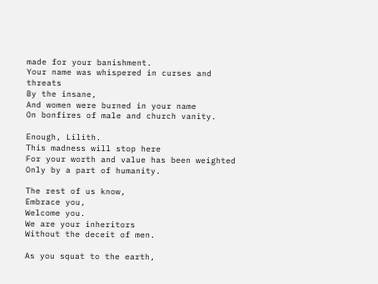made for your banishment.
Your name was whispered in curses and threats
By the insane,
And women were burned in your name
On bonfires of male and church vanity.

Enough, Lilith.
This madness will stop here
For your worth and value has been weighted
Only by a part of humanity.

The rest of us know,
Embrace you,
Welcome you.
We are your inheritors
Without the deceit of men.

As you squat to the earth,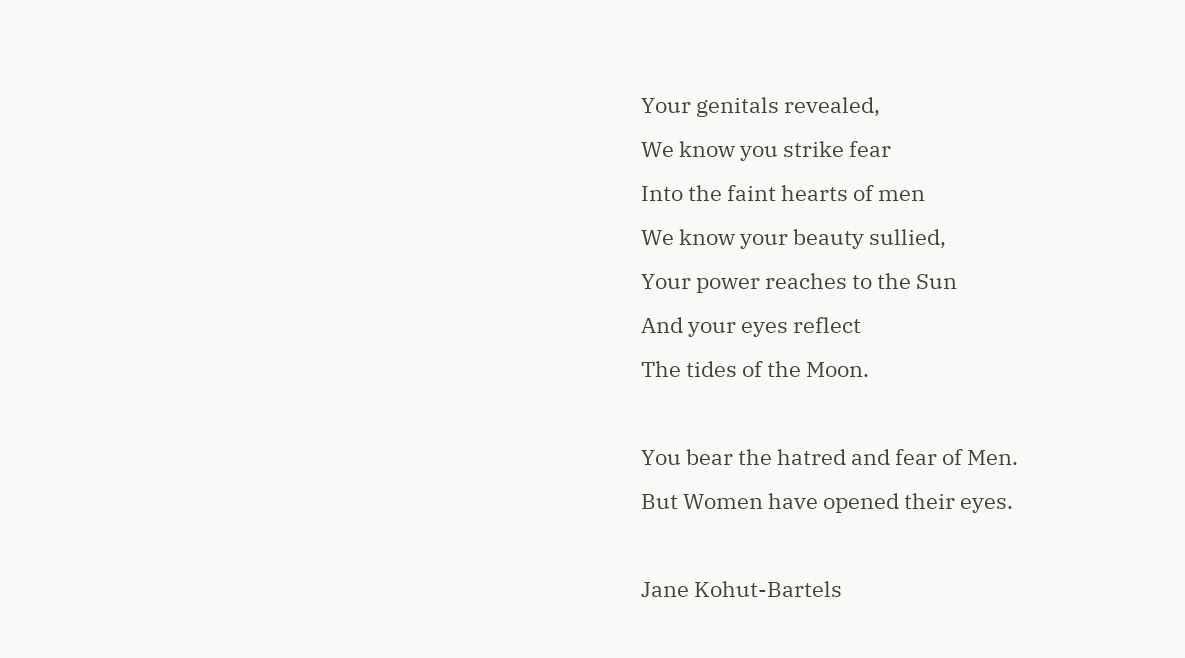Your genitals revealed,
We know you strike fear
Into the faint hearts of men
We know your beauty sullied,
Your power reaches to the Sun
And your eyes reflect
The tides of the Moon.

You bear the hatred and fear of Men.
But Women have opened their eyes.

Jane Kohut-Bartels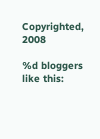Copyrighted, 2008

%d bloggers like this: